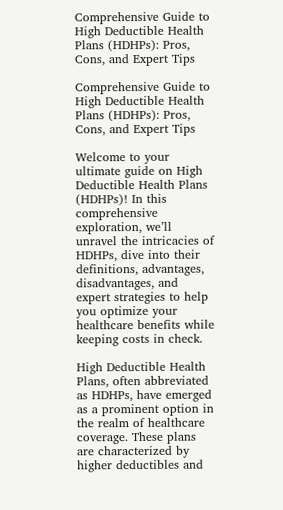Comprehensive Guide to High Deductible Health Plans (HDHPs): Pros, Cons, and Expert Tips

Comprehensive Guide to High Deductible Health Plans (HDHPs): Pros, Cons, and Expert Tips

Welcome to your ultimate guide on High Deductible Health Plans (HDHPs)! In this comprehensive exploration, we’ll unravel the intricacies of HDHPs, dive into their definitions, advantages, disadvantages, and expert strategies to help you optimize your healthcare benefits while keeping costs in check.

High Deductible Health Plans, often abbreviated as HDHPs, have emerged as a prominent option in the realm of healthcare coverage. These plans are characterized by higher deductibles and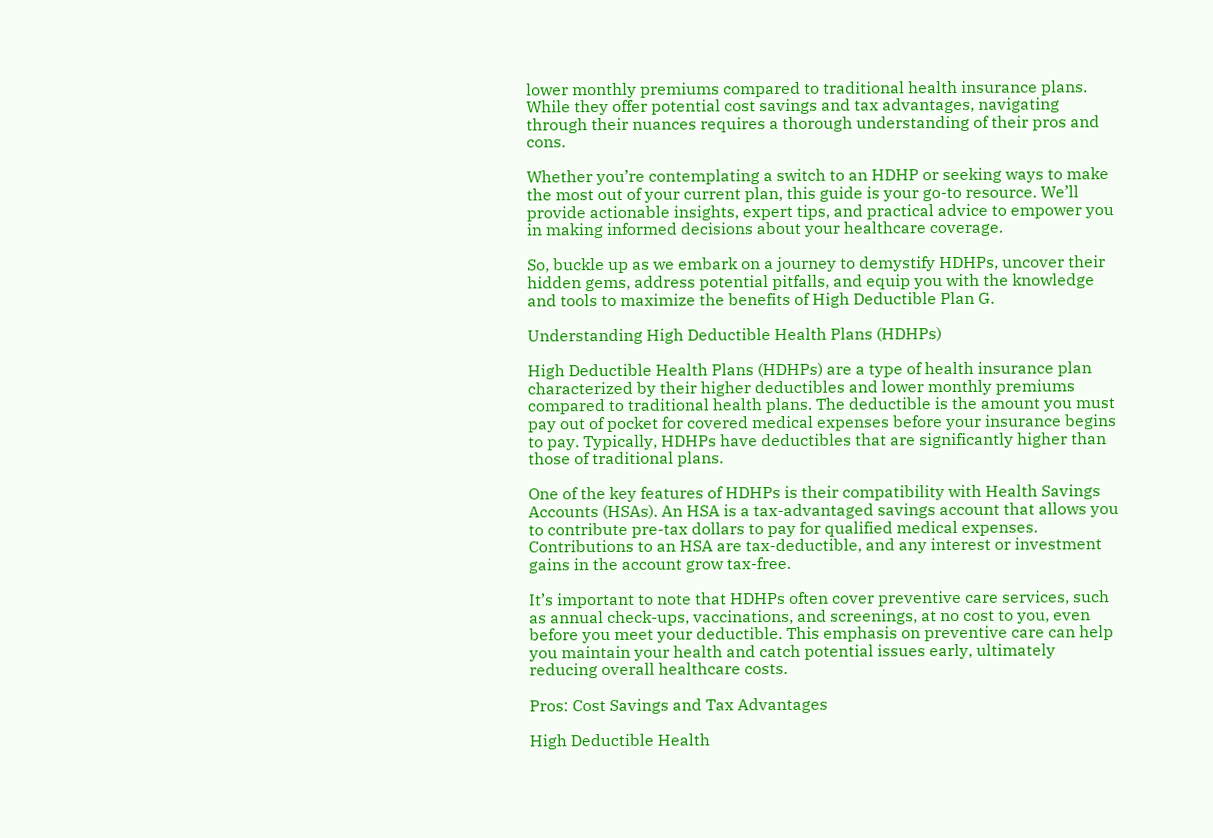lower monthly premiums compared to traditional health insurance plans. While they offer potential cost savings and tax advantages, navigating through their nuances requires a thorough understanding of their pros and cons.

Whether you’re contemplating a switch to an HDHP or seeking ways to make the most out of your current plan, this guide is your go-to resource. We’ll provide actionable insights, expert tips, and practical advice to empower you in making informed decisions about your healthcare coverage.

So, buckle up as we embark on a journey to demystify HDHPs, uncover their hidden gems, address potential pitfalls, and equip you with the knowledge and tools to maximize the benefits of High Deductible Plan G.

Understanding High Deductible Health Plans (HDHPs)

High Deductible Health Plans (HDHPs) are a type of health insurance plan characterized by their higher deductibles and lower monthly premiums compared to traditional health plans. The deductible is the amount you must pay out of pocket for covered medical expenses before your insurance begins to pay. Typically, HDHPs have deductibles that are significantly higher than those of traditional plans.

One of the key features of HDHPs is their compatibility with Health Savings Accounts (HSAs). An HSA is a tax-advantaged savings account that allows you to contribute pre-tax dollars to pay for qualified medical expenses. Contributions to an HSA are tax-deductible, and any interest or investment gains in the account grow tax-free.

It’s important to note that HDHPs often cover preventive care services, such as annual check-ups, vaccinations, and screenings, at no cost to you, even before you meet your deductible. This emphasis on preventive care can help you maintain your health and catch potential issues early, ultimately reducing overall healthcare costs.

Pros: Cost Savings and Tax Advantages

High Deductible Health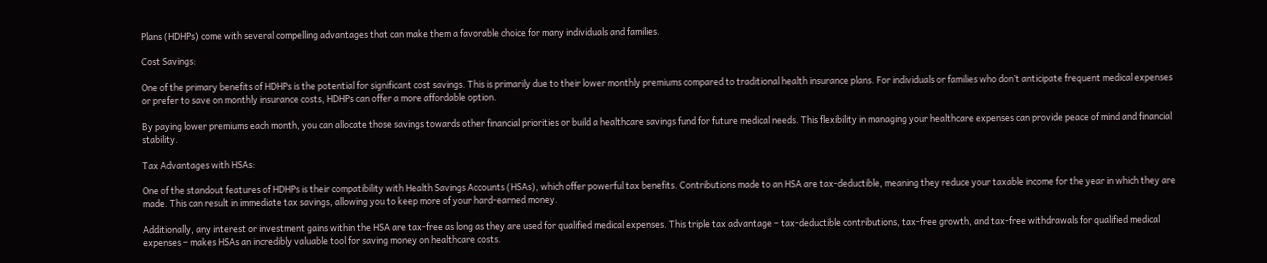Plans (HDHPs) come with several compelling advantages that can make them a favorable choice for many individuals and families.

Cost Savings:

One of the primary benefits of HDHPs is the potential for significant cost savings. This is primarily due to their lower monthly premiums compared to traditional health insurance plans. For individuals or families who don’t anticipate frequent medical expenses or prefer to save on monthly insurance costs, HDHPs can offer a more affordable option.

By paying lower premiums each month, you can allocate those savings towards other financial priorities or build a healthcare savings fund for future medical needs. This flexibility in managing your healthcare expenses can provide peace of mind and financial stability.

Tax Advantages with HSAs:

One of the standout features of HDHPs is their compatibility with Health Savings Accounts (HSAs), which offer powerful tax benefits. Contributions made to an HSA are tax-deductible, meaning they reduce your taxable income for the year in which they are made. This can result in immediate tax savings, allowing you to keep more of your hard-earned money.

Additionally, any interest or investment gains within the HSA are tax-free as long as they are used for qualified medical expenses. This triple tax advantage – tax-deductible contributions, tax-free growth, and tax-free withdrawals for qualified medical expenses – makes HSAs an incredibly valuable tool for saving money on healthcare costs.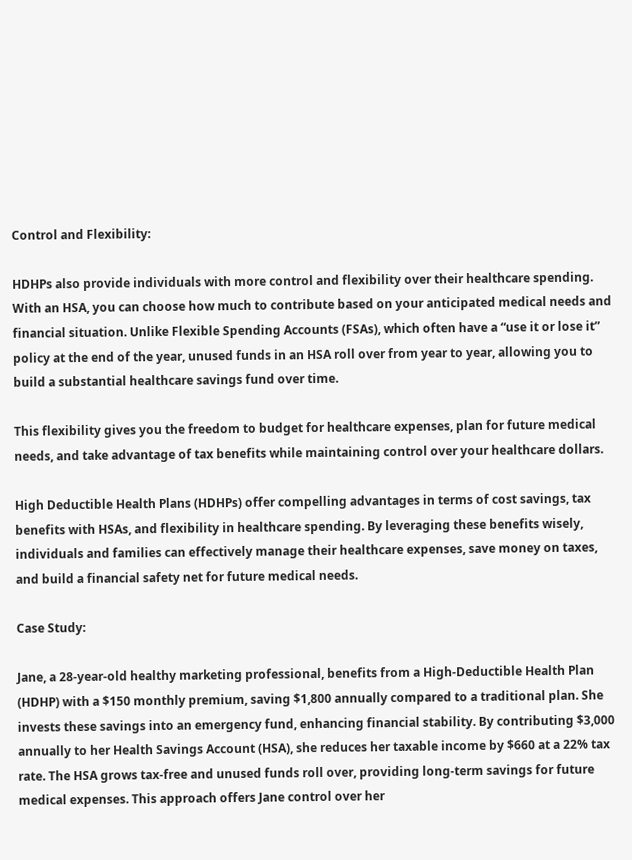Control and Flexibility:

HDHPs also provide individuals with more control and flexibility over their healthcare spending. With an HSA, you can choose how much to contribute based on your anticipated medical needs and financial situation. Unlike Flexible Spending Accounts (FSAs), which often have a “use it or lose it” policy at the end of the year, unused funds in an HSA roll over from year to year, allowing you to build a substantial healthcare savings fund over time.

This flexibility gives you the freedom to budget for healthcare expenses, plan for future medical needs, and take advantage of tax benefits while maintaining control over your healthcare dollars.

High Deductible Health Plans (HDHPs) offer compelling advantages in terms of cost savings, tax benefits with HSAs, and flexibility in healthcare spending. By leveraging these benefits wisely, individuals and families can effectively manage their healthcare expenses, save money on taxes, and build a financial safety net for future medical needs.

Case Study:

Jane, a 28-year-old healthy marketing professional, benefits from a High-Deductible Health Plan (HDHP) with a $150 monthly premium, saving $1,800 annually compared to a traditional plan. She invests these savings into an emergency fund, enhancing financial stability. By contributing $3,000 annually to her Health Savings Account (HSA), she reduces her taxable income by $660 at a 22% tax rate. The HSA grows tax-free and unused funds roll over, providing long-term savings for future medical expenses. This approach offers Jane control over her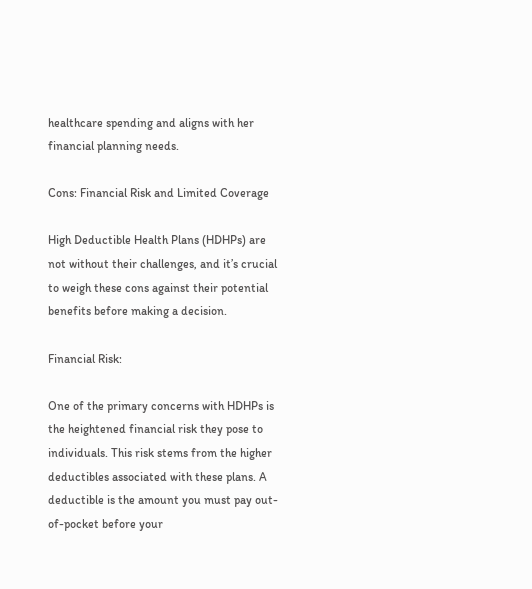healthcare spending and aligns with her financial planning needs.

Cons: Financial Risk and Limited Coverage

High Deductible Health Plans (HDHPs) are not without their challenges, and it’s crucial to weigh these cons against their potential benefits before making a decision.

Financial Risk:

One of the primary concerns with HDHPs is the heightened financial risk they pose to individuals. This risk stems from the higher deductibles associated with these plans. A deductible is the amount you must pay out-of-pocket before your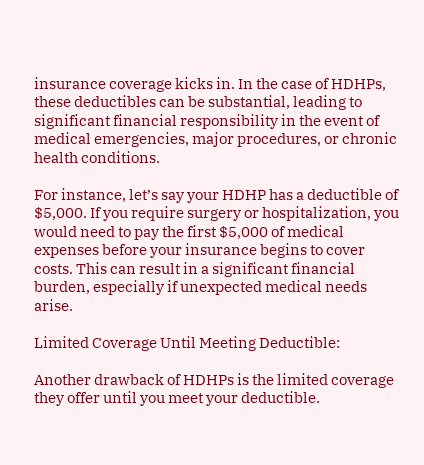insurance coverage kicks in. In the case of HDHPs, these deductibles can be substantial, leading to significant financial responsibility in the event of medical emergencies, major procedures, or chronic health conditions.

For instance, let’s say your HDHP has a deductible of $5,000. If you require surgery or hospitalization, you would need to pay the first $5,000 of medical expenses before your insurance begins to cover costs. This can result in a significant financial burden, especially if unexpected medical needs arise.

Limited Coverage Until Meeting Deductible:

Another drawback of HDHPs is the limited coverage they offer until you meet your deductible.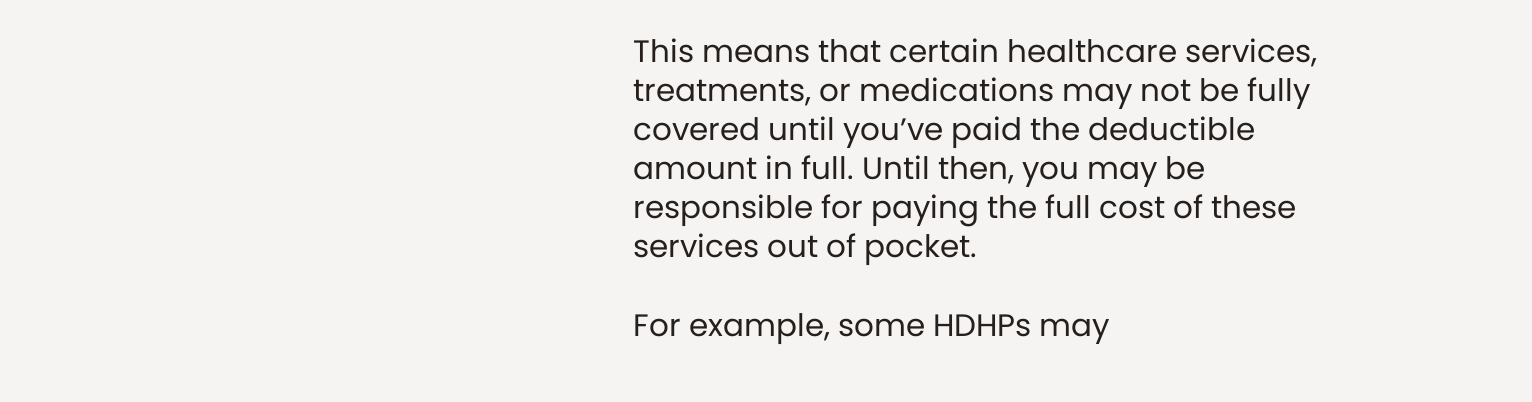This means that certain healthcare services, treatments, or medications may not be fully covered until you’ve paid the deductible amount in full. Until then, you may be responsible for paying the full cost of these services out of pocket.

For example, some HDHPs may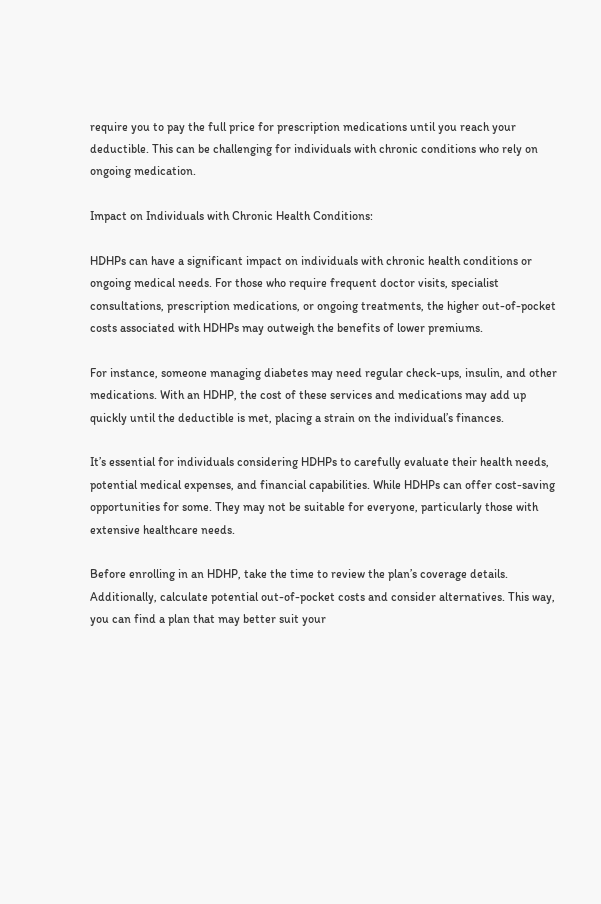require you to pay the full price for prescription medications until you reach your deductible. This can be challenging for individuals with chronic conditions who rely on ongoing medication.

Impact on Individuals with Chronic Health Conditions:

HDHPs can have a significant impact on individuals with chronic health conditions or ongoing medical needs. For those who require frequent doctor visits, specialist consultations, prescription medications, or ongoing treatments, the higher out-of-pocket costs associated with HDHPs may outweigh the benefits of lower premiums.

For instance, someone managing diabetes may need regular check-ups, insulin, and other medications. With an HDHP, the cost of these services and medications may add up quickly until the deductible is met, placing a strain on the individual’s finances.

It’s essential for individuals considering HDHPs to carefully evaluate their health needs, potential medical expenses, and financial capabilities. While HDHPs can offer cost-saving opportunities for some. They may not be suitable for everyone, particularly those with extensive healthcare needs.

Before enrolling in an HDHP, take the time to review the plan’s coverage details. Additionally, calculate potential out-of-pocket costs and consider alternatives. This way, you can find a plan that may better suit your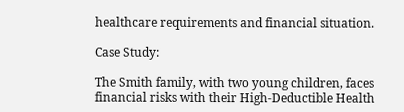healthcare requirements and financial situation.

Case Study:

The Smith family, with two young children, faces financial risks with their High-Deductible Health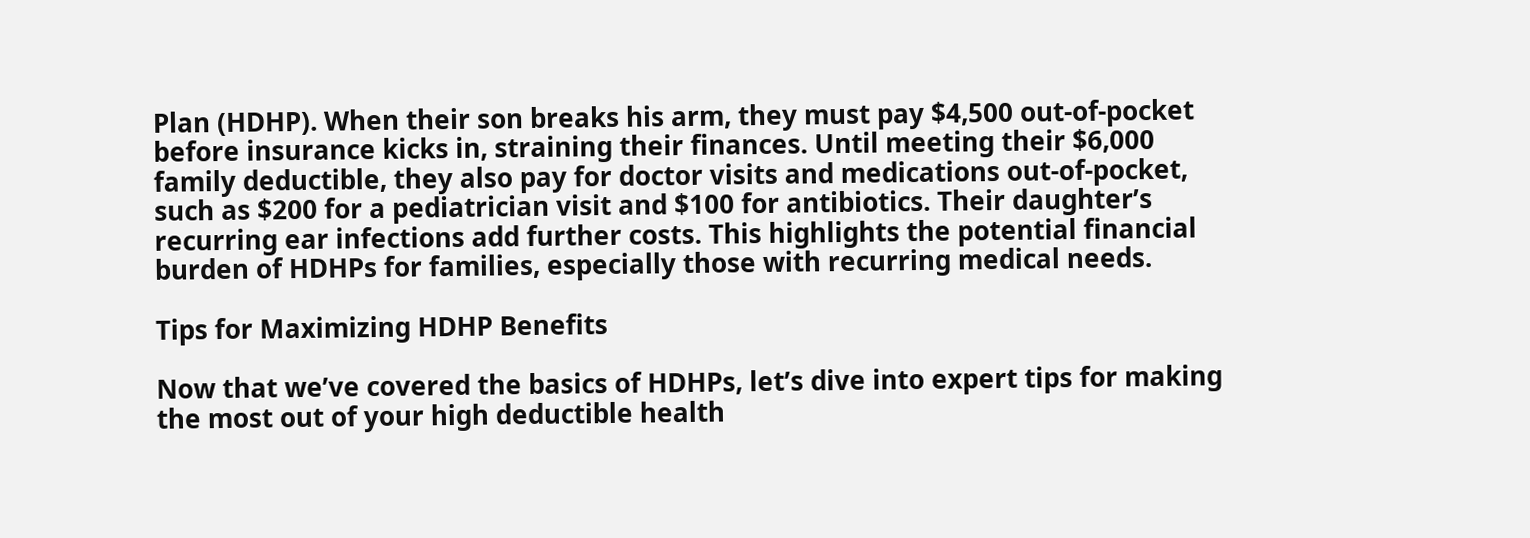Plan (HDHP). When their son breaks his arm, they must pay $4,500 out-of-pocket before insurance kicks in, straining their finances. Until meeting their $6,000 family deductible, they also pay for doctor visits and medications out-of-pocket, such as $200 for a pediatrician visit and $100 for antibiotics. Their daughter’s recurring ear infections add further costs. This highlights the potential financial burden of HDHPs for families, especially those with recurring medical needs.

Tips for Maximizing HDHP Benefits

Now that we’ve covered the basics of HDHPs, let’s dive into expert tips for making the most out of your high deductible health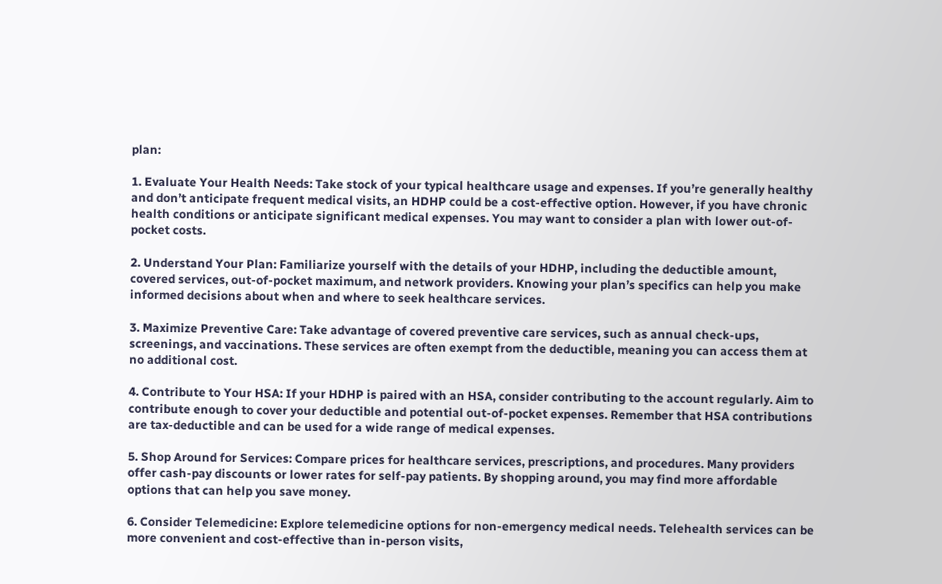plan:

1. Evaluate Your Health Needs: Take stock of your typical healthcare usage and expenses. If you’re generally healthy and don’t anticipate frequent medical visits, an HDHP could be a cost-effective option. However, if you have chronic health conditions or anticipate significant medical expenses. You may want to consider a plan with lower out-of-pocket costs.

2. Understand Your Plan: Familiarize yourself with the details of your HDHP, including the deductible amount, covered services, out-of-pocket maximum, and network providers. Knowing your plan’s specifics can help you make informed decisions about when and where to seek healthcare services.

3. Maximize Preventive Care: Take advantage of covered preventive care services, such as annual check-ups, screenings, and vaccinations. These services are often exempt from the deductible, meaning you can access them at no additional cost.

4. Contribute to Your HSA: If your HDHP is paired with an HSA, consider contributing to the account regularly. Aim to contribute enough to cover your deductible and potential out-of-pocket expenses. Remember that HSA contributions are tax-deductible and can be used for a wide range of medical expenses.

5. Shop Around for Services: Compare prices for healthcare services, prescriptions, and procedures. Many providers offer cash-pay discounts or lower rates for self-pay patients. By shopping around, you may find more affordable options that can help you save money.

6. Consider Telemedicine: Explore telemedicine options for non-emergency medical needs. Telehealth services can be more convenient and cost-effective than in-person visits,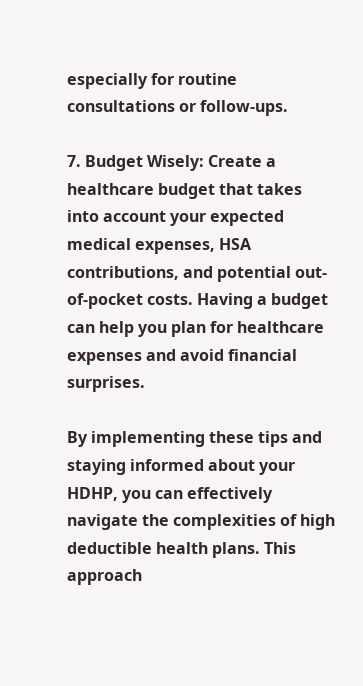especially for routine consultations or follow-ups.

7. Budget Wisely: Create a healthcare budget that takes into account your expected medical expenses, HSA contributions, and potential out-of-pocket costs. Having a budget can help you plan for healthcare expenses and avoid financial surprises.

By implementing these tips and staying informed about your HDHP, you can effectively navigate the complexities of high deductible health plans. This approach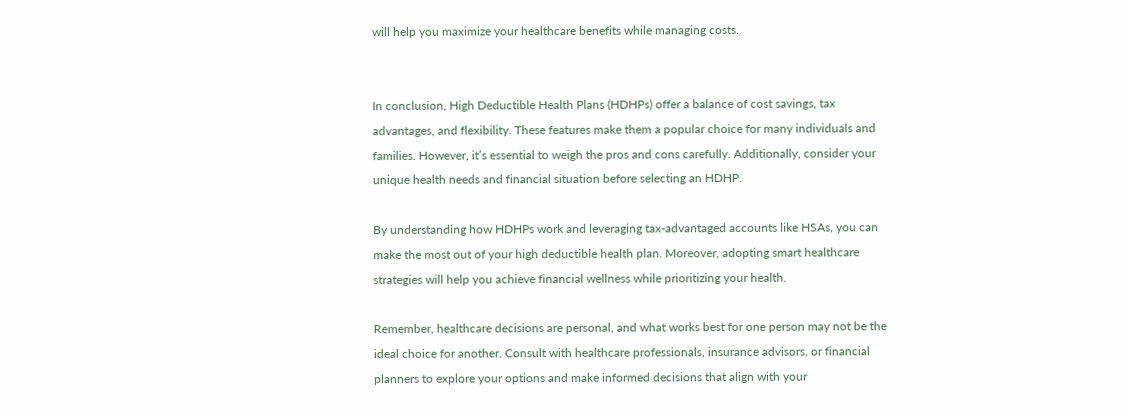will help you maximize your healthcare benefits while managing costs.


In conclusion, High Deductible Health Plans (HDHPs) offer a balance of cost savings, tax advantages, and flexibility. These features make them a popular choice for many individuals and families. However, it’s essential to weigh the pros and cons carefully. Additionally, consider your unique health needs and financial situation before selecting an HDHP.

By understanding how HDHPs work and leveraging tax-advantaged accounts like HSAs, you can make the most out of your high deductible health plan. Moreover, adopting smart healthcare strategies will help you achieve financial wellness while prioritizing your health.

Remember, healthcare decisions are personal, and what works best for one person may not be the ideal choice for another. Consult with healthcare professionals, insurance advisors, or financial planners to explore your options and make informed decisions that align with your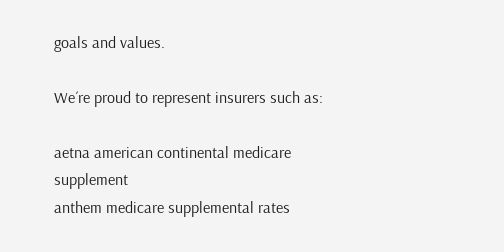goals and values.

We´re proud to represent insurers such as:

aetna american continental medicare supplement
anthem medicare supplemental rates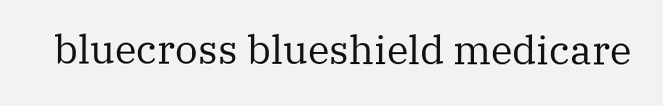bluecross blueshield medicare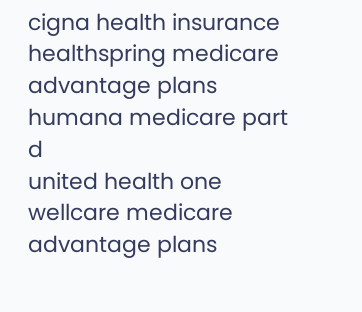cigna health insurance
healthspring medicare advantage plans
humana medicare part d
united health one
wellcare medicare advantage plans